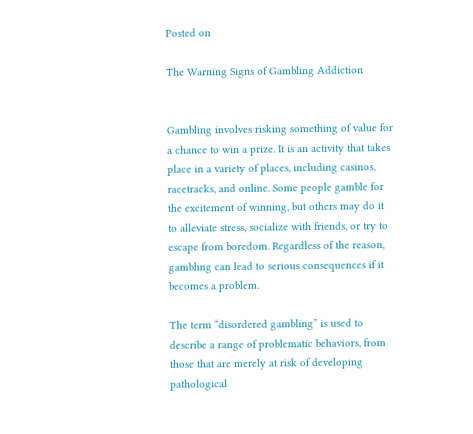Posted on

The Warning Signs of Gambling Addiction


Gambling involves risking something of value for a chance to win a prize. It is an activity that takes place in a variety of places, including casinos, racetracks, and online. Some people gamble for the excitement of winning, but others may do it to alleviate stress, socialize with friends, or try to escape from boredom. Regardless of the reason, gambling can lead to serious consequences if it becomes a problem.

The term “disordered gambling” is used to describe a range of problematic behaviors, from those that are merely at risk of developing pathological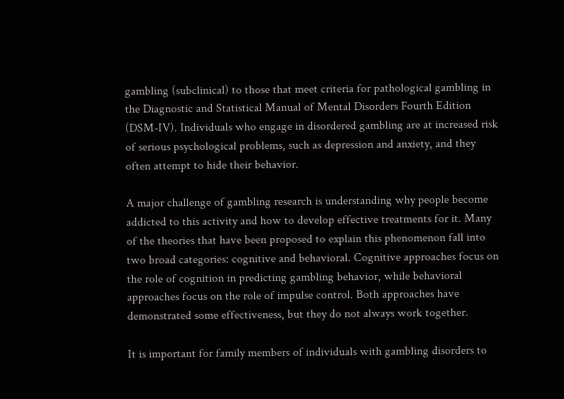gambling (subclinical) to those that meet criteria for pathological gambling in the Diagnostic and Statistical Manual of Mental Disorders Fourth Edition (DSM-IV). Individuals who engage in disordered gambling are at increased risk of serious psychological problems, such as depression and anxiety, and they often attempt to hide their behavior.

A major challenge of gambling research is understanding why people become addicted to this activity and how to develop effective treatments for it. Many of the theories that have been proposed to explain this phenomenon fall into two broad categories: cognitive and behavioral. Cognitive approaches focus on the role of cognition in predicting gambling behavior, while behavioral approaches focus on the role of impulse control. Both approaches have demonstrated some effectiveness, but they do not always work together.

It is important for family members of individuals with gambling disorders to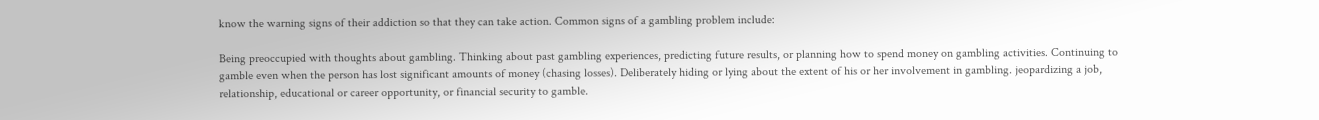know the warning signs of their addiction so that they can take action. Common signs of a gambling problem include:

Being preoccupied with thoughts about gambling. Thinking about past gambling experiences, predicting future results, or planning how to spend money on gambling activities. Continuing to gamble even when the person has lost significant amounts of money (chasing losses). Deliberately hiding or lying about the extent of his or her involvement in gambling. jeopardizing a job, relationship, educational or career opportunity, or financial security to gamble.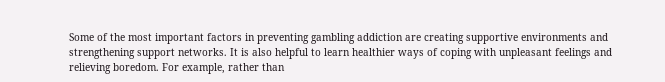Some of the most important factors in preventing gambling addiction are creating supportive environments and strengthening support networks. It is also helpful to learn healthier ways of coping with unpleasant feelings and relieving boredom. For example, rather than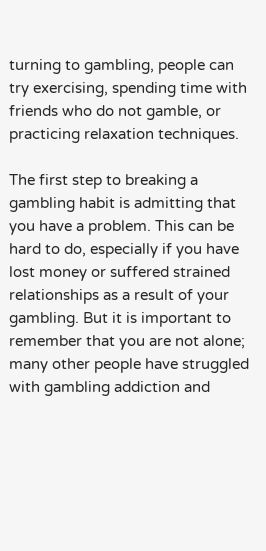turning to gambling, people can try exercising, spending time with friends who do not gamble, or practicing relaxation techniques.

The first step to breaking a gambling habit is admitting that you have a problem. This can be hard to do, especially if you have lost money or suffered strained relationships as a result of your gambling. But it is important to remember that you are not alone; many other people have struggled with gambling addiction and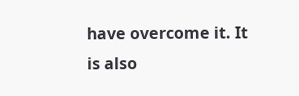have overcome it. It is also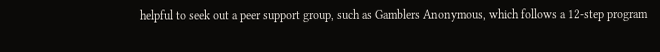helpful to seek out a peer support group, such as Gamblers Anonymous, which follows a 12-step program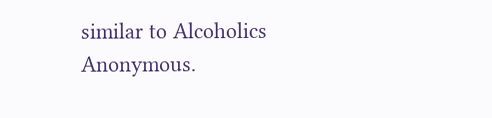similar to Alcoholics Anonymous.